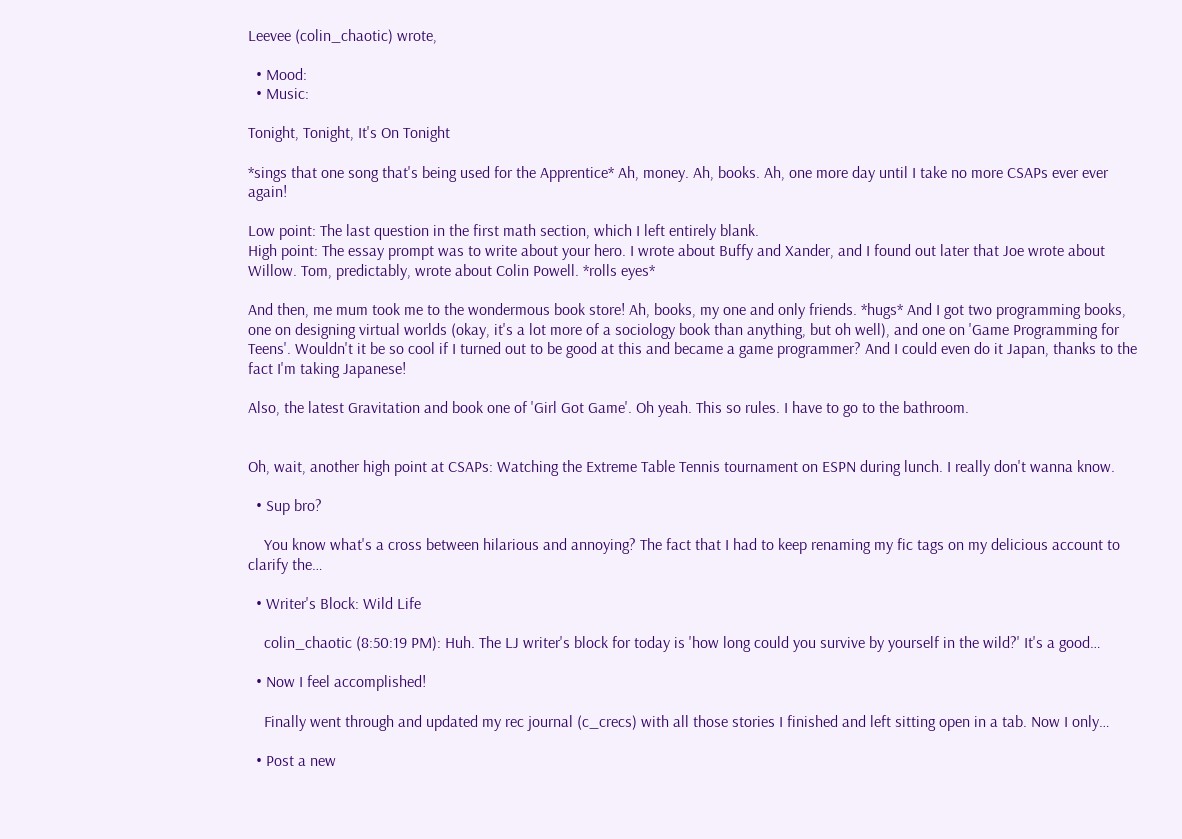Leevee (colin_chaotic) wrote,

  • Mood:
  • Music:

Tonight, Tonight, It's On Tonight

*sings that one song that's being used for the Apprentice* Ah, money. Ah, books. Ah, one more day until I take no more CSAPs ever ever again!

Low point: The last question in the first math section, which I left entirely blank.
High point: The essay prompt was to write about your hero. I wrote about Buffy and Xander, and I found out later that Joe wrote about Willow. Tom, predictably, wrote about Colin Powell. *rolls eyes*

And then, me mum took me to the wondermous book store! Ah, books, my one and only friends. *hugs* And I got two programming books, one on designing virtual worlds (okay, it's a lot more of a sociology book than anything, but oh well), and one on 'Game Programming for Teens'. Wouldn't it be so cool if I turned out to be good at this and became a game programmer? And I could even do it Japan, thanks to the fact I'm taking Japanese!

Also, the latest Gravitation and book one of 'Girl Got Game'. Oh yeah. This so rules. I have to go to the bathroom.


Oh, wait, another high point at CSAPs: Watching the Extreme Table Tennis tournament on ESPN during lunch. I really don't wanna know.

  • Sup bro?

    You know what's a cross between hilarious and annoying? The fact that I had to keep renaming my fic tags on my delicious account to clarify the…

  • Writer's Block: Wild Life

    colin_chaotic (8:50:19 PM): Huh. The LJ writer's block for today is 'how long could you survive by yourself in the wild?' It's a good…

  • Now I feel accomplished!

    Finally went through and updated my rec journal (c_crecs) with all those stories I finished and left sitting open in a tab. Now I only…

  • Post a new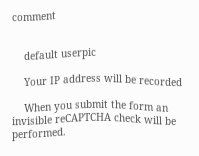comment


    default userpic

    Your IP address will be recorded

    When you submit the form an invisible reCAPTCHA check will be performed.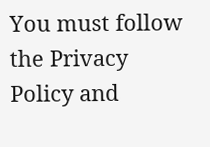You must follow the Privacy Policy and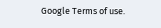Google Terms of use.